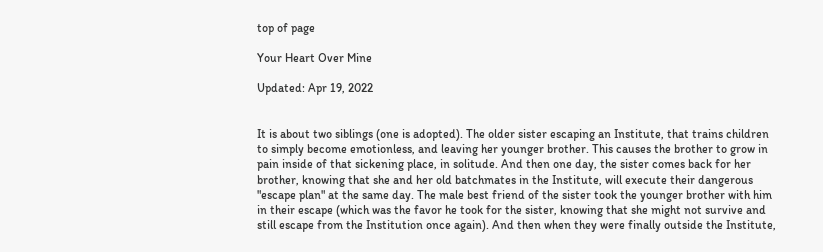top of page

Your Heart Over Mine

Updated: Apr 19, 2022


It is about two siblings (one is adopted). The older sister escaping an Institute, that trains children to simply become emotionless, and leaving her younger brother. This causes the brother to grow in pain inside of that sickening place, in solitude. And then one day, the sister comes back for her brother, knowing that she and her old batchmates in the Institute, will execute their dangerous "escape plan" at the same day. The male best friend of the sister took the younger brother with him in their escape (which was the favor he took for the sister, knowing that she might not survive and still escape from the Institution once again). And then when they were finally outside the Institute,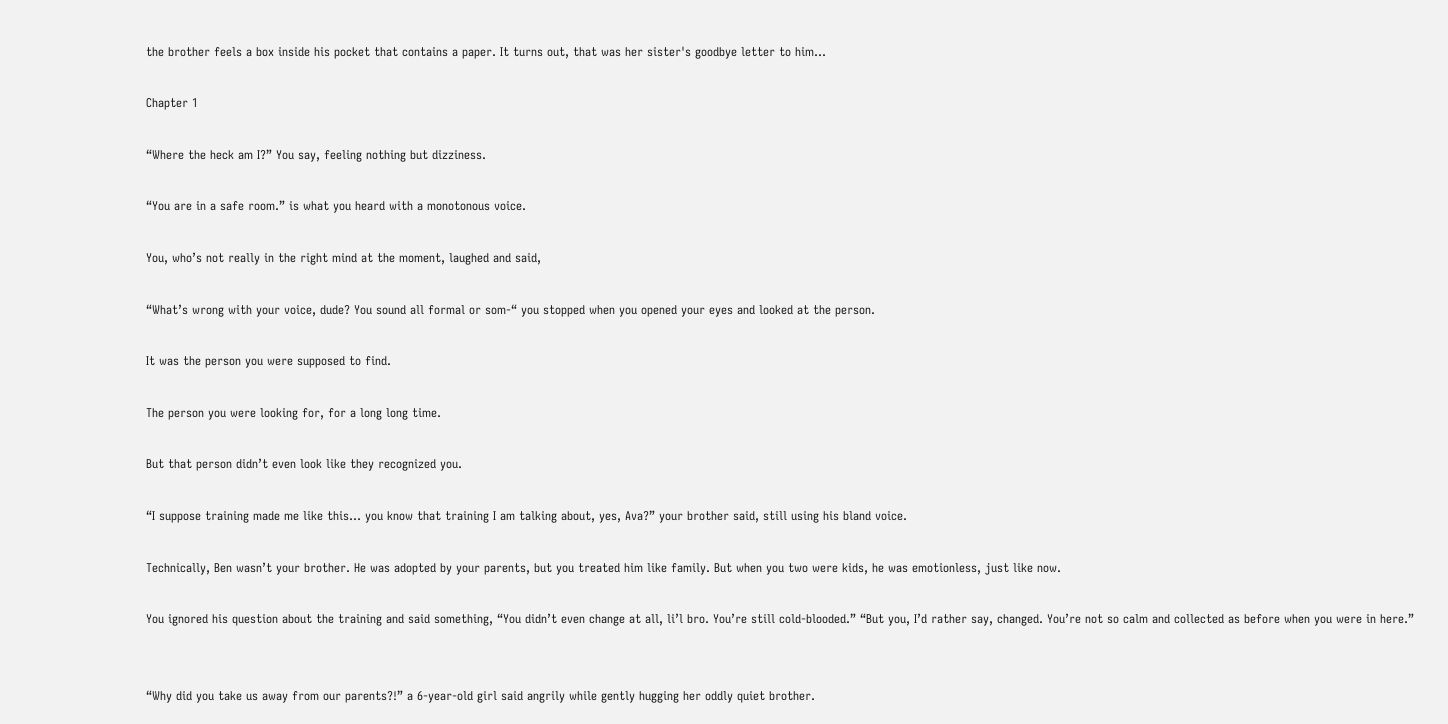the brother feels a box inside his pocket that contains a paper. It turns out, that was her sister's goodbye letter to him…

Chapter 1

“Where the heck am I?” You say, feeling nothing but dizziness.

“You are in a safe room.” is what you heard with a monotonous voice.

You, who’s not really in the right mind at the moment, laughed and said,

“What’s wrong with your voice, dude? You sound all formal or som-“ you stopped when you opened your eyes and looked at the person.

It was the person you were supposed to find.

The person you were looking for, for a long long time.

But that person didn’t even look like they recognized you.

“I suppose training made me like this… you know that training I am talking about, yes, Ava?” your brother said, still using his bland voice.

Technically, Ben wasn’t your brother. He was adopted by your parents, but you treated him like family. But when you two were kids, he was emotionless, just like now.

You ignored his question about the training and said something, “You didn’t even change at all, li’l bro. You’re still cold-blooded.” “But you, I’d rather say, changed. You’re not so calm and collected as before when you were in here.”


“Why did you take us away from our parents?!” a 6-year-old girl said angrily while gently hugging her oddly quiet brother.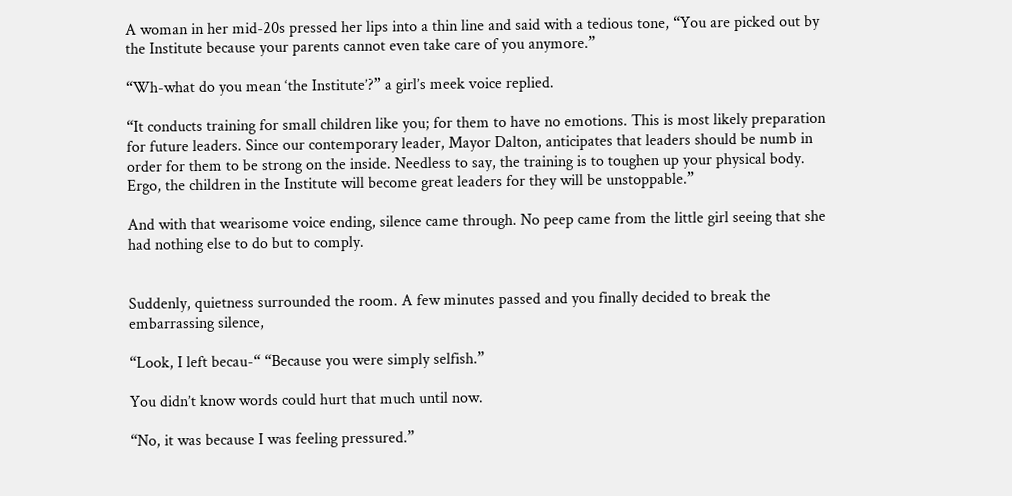A woman in her mid-20s pressed her lips into a thin line and said with a tedious tone, “You are picked out by the Institute because your parents cannot even take care of you anymore.”

“Wh-what do you mean ‘the Institute’?” a girl’s meek voice replied.

“It conducts training for small children like you; for them to have no emotions. This is most likely preparation for future leaders. Since our contemporary leader, Mayor Dalton, anticipates that leaders should be numb in order for them to be strong on the inside. Needless to say, the training is to toughen up your physical body. Ergo, the children in the Institute will become great leaders for they will be unstoppable.”

And with that wearisome voice ending, silence came through. No peep came from the little girl seeing that she had nothing else to do but to comply.


Suddenly, quietness surrounded the room. A few minutes passed and you finally decided to break the embarrassing silence,

“Look, I left becau-“ “Because you were simply selfish.”

You didn’t know words could hurt that much until now.

“No, it was because I was feeling pressured.”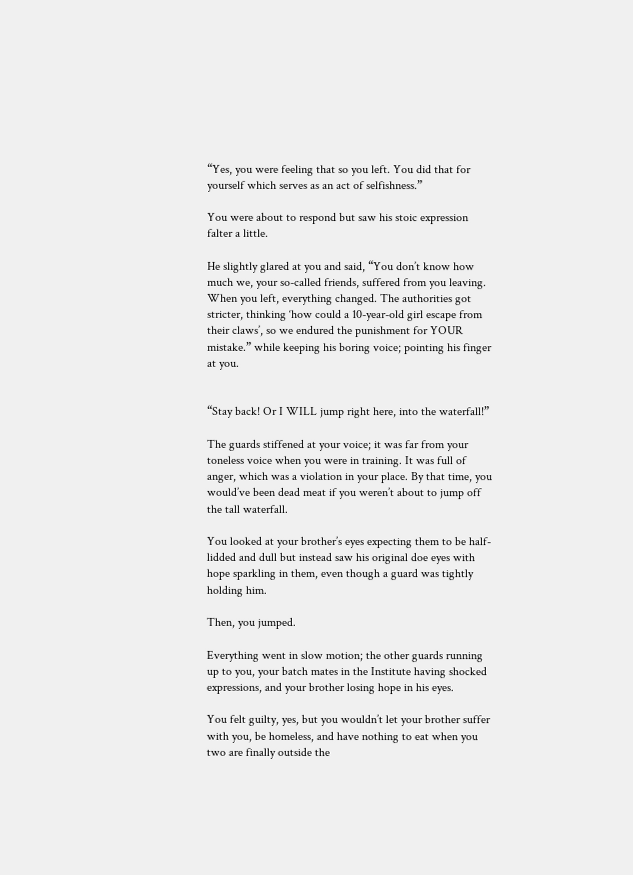“Yes, you were feeling that so you left. You did that for yourself which serves as an act of selfishness.”

You were about to respond but saw his stoic expression falter a little.

He slightly glared at you and said, “You don’t know how much we, your so-called friends, suffered from you leaving. When you left, everything changed. The authorities got stricter, thinking ‘how could a 10-year-old girl escape from their claws’, so we endured the punishment for YOUR mistake.” while keeping his boring voice; pointing his finger at you.


“Stay back! Or I WILL jump right here, into the waterfall!”

The guards stiffened at your voice; it was far from your toneless voice when you were in training. It was full of anger, which was a violation in your place. By that time, you would’ve been dead meat if you weren’t about to jump off the tall waterfall.

You looked at your brother’s eyes expecting them to be half-lidded and dull but instead saw his original doe eyes with hope sparkling in them, even though a guard was tightly holding him.

Then, you jumped.

Everything went in slow motion; the other guards running up to you, your batch mates in the Institute having shocked expressions, and your brother losing hope in his eyes.

You felt guilty, yes, but you wouldn’t let your brother suffer with you, be homeless, and have nothing to eat when you two are finally outside the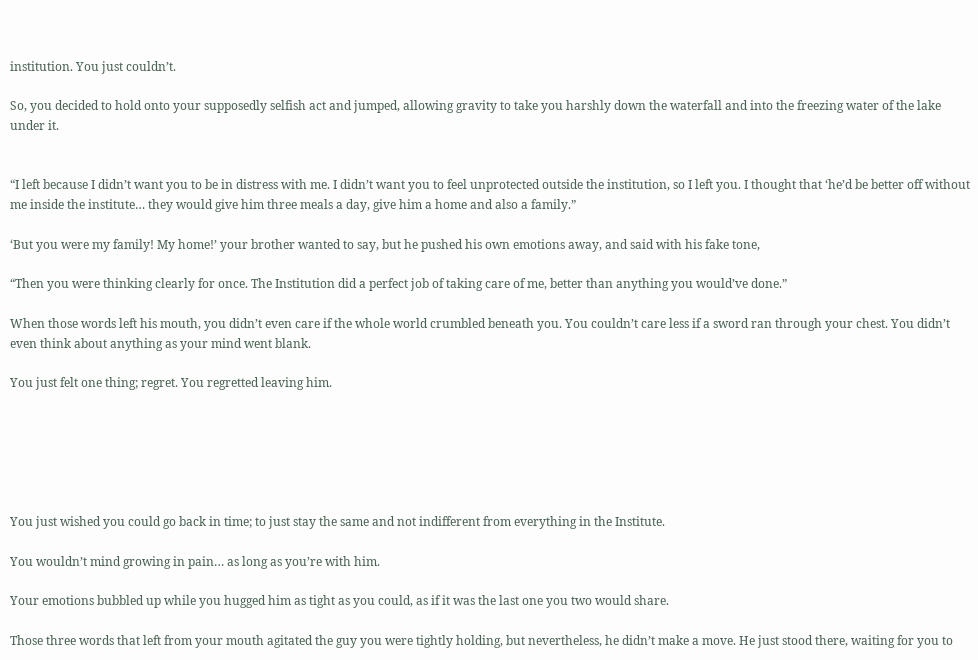institution. You just couldn’t.

So, you decided to hold onto your supposedly selfish act and jumped, allowing gravity to take you harshly down the waterfall and into the freezing water of the lake under it.


“I left because I didn’t want you to be in distress with me. I didn’t want you to feel unprotected outside the institution, so I left you. I thought that ‘he’d be better off without me inside the institute… they would give him three meals a day, give him a home and also a family.”

‘But you were my family! My home!’ your brother wanted to say, but he pushed his own emotions away, and said with his fake tone,

“Then you were thinking clearly for once. The Institution did a perfect job of taking care of me, better than anything you would’ve done.”

When those words left his mouth, you didn’t even care if the whole world crumbled beneath you. You couldn’t care less if a sword ran through your chest. You didn’t even think about anything as your mind went blank.

You just felt one thing; regret. You regretted leaving him.






You just wished you could go back in time; to just stay the same and not indifferent from everything in the Institute.

You wouldn’t mind growing in pain… as long as you’re with him.

Your emotions bubbled up while you hugged him as tight as you could, as if it was the last one you two would share.

Those three words that left from your mouth agitated the guy you were tightly holding, but nevertheless, he didn’t make a move. He just stood there, waiting for you to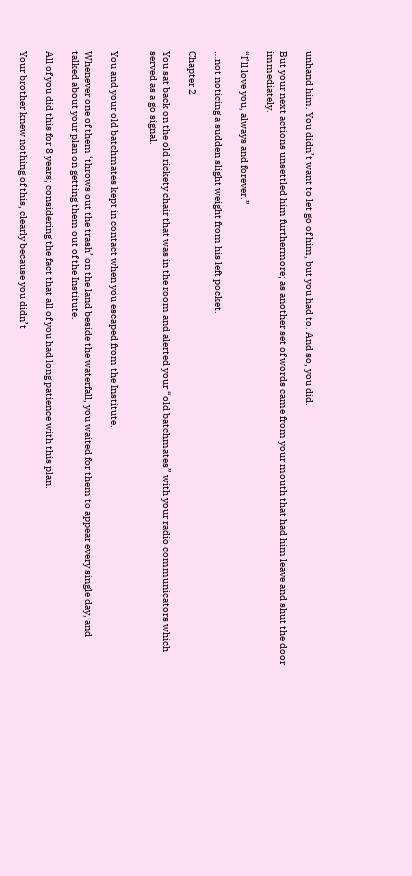unhand him. You didn’t want to let go of him, but you had to. And so, you did.

But your next actions unsettled him furthermore; as another set of words came from your mouth that had him leave and shut the door immediately.

“I’ll love you, always and forever.”

…not noticing a sudden slight weight from his left pocket.

Chapter 2

You sat back on the old rickety chair that was in the room and alerted your “old batchmates” with your radio communicators which served as a go signal.


You and your old batchmates kept in contact when you escaped from the Institute.

Whenever one of them ‘throws out the trash’ on the land beside the waterfall, you waited for them to appear every single day, and talked about your plan on getting them out of the Institute.

All of you did this for 8 years; considering the fact that all of you had long patience with this plan.

Your brother knew nothing of this, clearly because you didn’t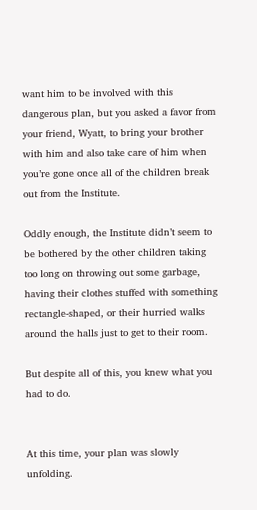want him to be involved with this dangerous plan, but you asked a favor from your friend, Wyatt, to bring your brother with him and also take care of him when you’re gone once all of the children break out from the Institute.

Oddly enough, the Institute didn’t seem to be bothered by the other children taking too long on throwing out some garbage, having their clothes stuffed with something rectangle-shaped, or their hurried walks around the halls just to get to their room.

But despite all of this, you knew what you had to do.


At this time, your plan was slowly unfolding.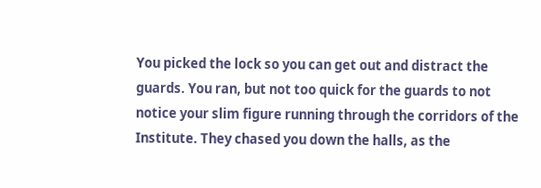You picked the lock so you can get out and distract the guards. You ran, but not too quick for the guards to not notice your slim figure running through the corridors of the Institute. They chased you down the halls, as the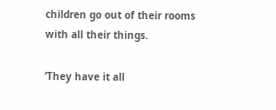children go out of their rooms with all their things.

‘They have it all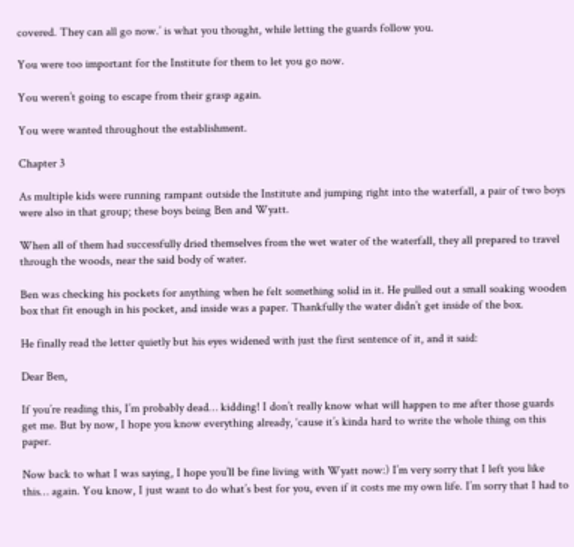covered. They can all go now.’ is what you thought, while letting the guards follow you.

You were too important for the Institute for them to let you go now.

You weren’t going to escape from their grasp again.

You were wanted throughout the establishment.

Chapter 3

As multiple kids were running rampant outside the Institute and jumping right into the waterfall, a pair of two boys were also in that group; these boys being Ben and Wyatt.

When all of them had successfully dried themselves from the wet water of the waterfall, they all prepared to travel through the woods, near the said body of water.

Ben was checking his pockets for anything when he felt something solid in it. He pulled out a small soaking wooden box that fit enough in his pocket, and inside was a paper. Thankfully the water didn’t get inside of the box.

He finally read the letter quietly but his eyes widened with just the first sentence of it, and it said:

Dear Ben,

If you’re reading this, I’m probably dead… kidding! I don’t really know what will happen to me after those guards get me. But by now, I hope you know everything already, ‘cause it’s kinda hard to write the whole thing on this paper.

Now back to what I was saying, I hope you’ll be fine living with Wyatt now:) I’m very sorry that I left you like this… again. You know, I just want to do what’s best for you, even if it costs me my own life. I’m sorry that I had to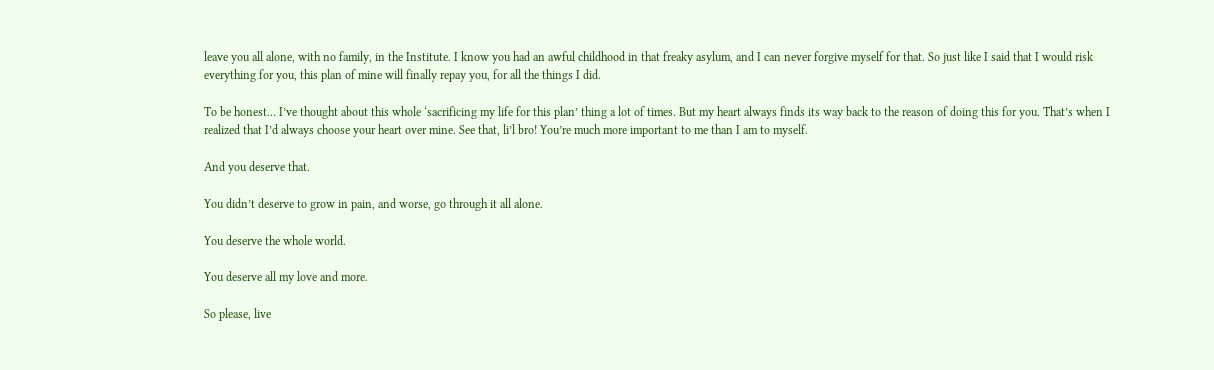leave you all alone, with no family, in the Institute. I know you had an awful childhood in that freaky asylum, and I can never forgive myself for that. So just like I said that I would risk everything for you, this plan of mine will finally repay you, for all the things I did.

To be honest… I’ve thought about this whole ‘sacrificing my life for this plan’ thing a lot of times. But my heart always finds its way back to the reason of doing this for you. That’s when I realized that I’d always choose your heart over mine. See that, li’l bro! You’re much more important to me than I am to myself.

And you deserve that.

You didn’t deserve to grow in pain, and worse, go through it all alone.

You deserve the whole world.

You deserve all my love and more.

So please, live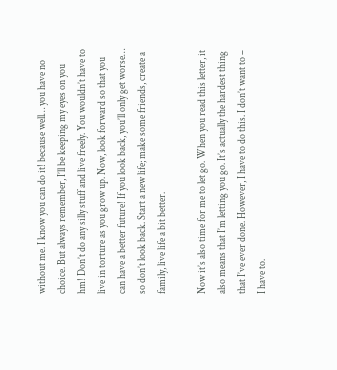without me. I know you can do it! because well… you have no choice. But always remember, I’ll be keeping my eyes on you hm! Don’t do any silly stuff and live freely. You wouldn’t have to live in torture as you grow up. Now, look forward so that you can have a better future! If you look back, you’ll only get worse… so don’t look back. Start a new life; make some friends, create a family, live life a bit better.

Now it’s also time for me to let go. When you read this letter, it also means that I’m letting you go. It’s actually the hardest thing that I’ve ever done. However, I have to do this. I don’t want to – I have to.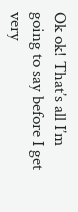Ok ok! That’s all I’m going to say before I get very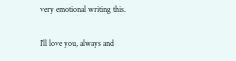very emotional writing this.

I’ll love you, always and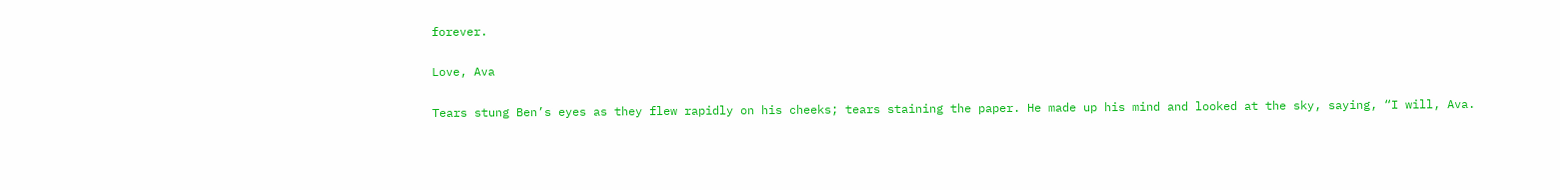forever.

Love, Ava

Tears stung Ben’s eyes as they flew rapidly on his cheeks; tears staining the paper. He made up his mind and looked at the sky, saying, “I will, Ava.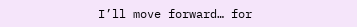I’ll move forward… for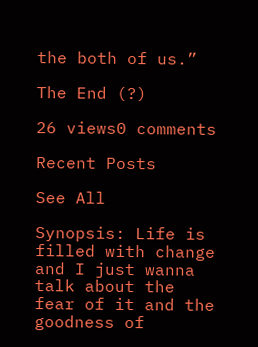the both of us.”

The End (?)

26 views0 comments

Recent Posts

See All

Synopsis: Life is filled with change and I just wanna talk about the fear of it and the goodness of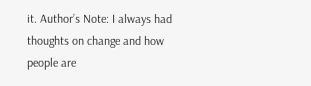it. Author’s Note: I always had thoughts on change and how people are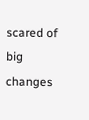scared of big changes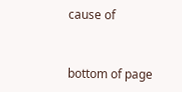cause of


bottom of page